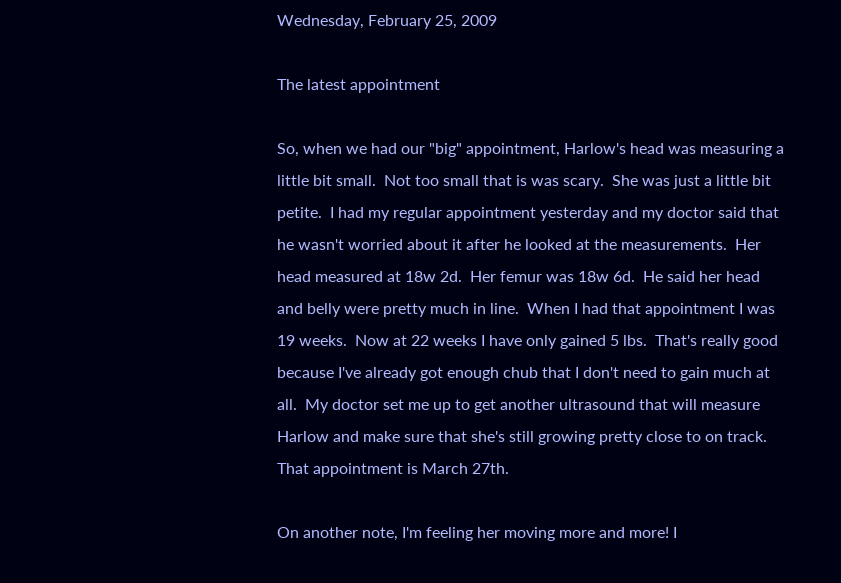Wednesday, February 25, 2009

The latest appointment

So, when we had our "big" appointment, Harlow's head was measuring a little bit small.  Not too small that is was scary.  She was just a little bit petite.  I had my regular appointment yesterday and my doctor said that he wasn't worried about it after he looked at the measurements.  Her head measured at 18w 2d.  Her femur was 18w 6d.  He said her head and belly were pretty much in line.  When I had that appointment I was 19 weeks.  Now at 22 weeks I have only gained 5 lbs.  That's really good because I've already got enough chub that I don't need to gain much at all.  My doctor set me up to get another ultrasound that will measure Harlow and make sure that she's still growing pretty close to on track.  That appointment is March 27th.

On another note, I'm feeling her moving more and more! I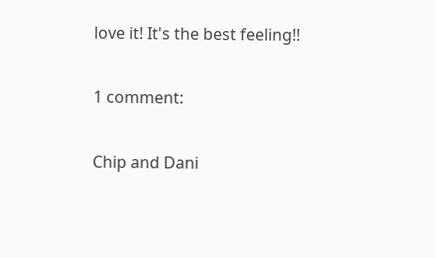love it! It's the best feeling!!

1 comment:

Chip and Dani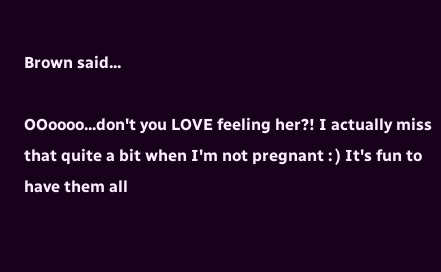Brown said...

OOoooo...don't you LOVE feeling her?! I actually miss that quite a bit when I'm not pregnant : ) It's fun to have them all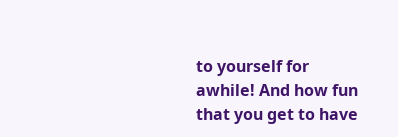to yourself for awhile! And how fun that you get to have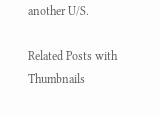another U/S.

Related Posts with Thumbnails